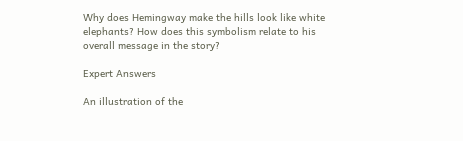Why does Hemingway make the hills look like white elephants? How does this symbolism relate to his overall message in the story?

Expert Answers

An illustration of the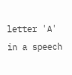letter 'A' in a speech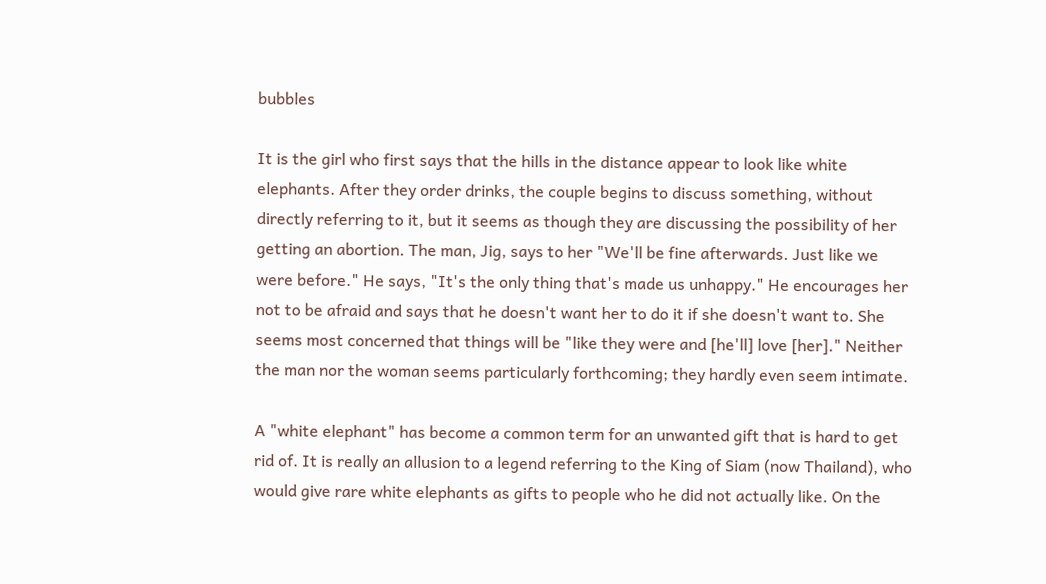bubbles

It is the girl who first says that the hills in the distance appear to look like white elephants. After they order drinks, the couple begins to discuss something, without directly referring to it, but it seems as though they are discussing the possibility of her getting an abortion. The man, Jig, says to her "We'll be fine afterwards. Just like we were before." He says, "It's the only thing that's made us unhappy." He encourages her not to be afraid and says that he doesn't want her to do it if she doesn't want to. She seems most concerned that things will be "like they were and [he'll] love [her]." Neither the man nor the woman seems particularly forthcoming; they hardly even seem intimate.

A "white elephant" has become a common term for an unwanted gift that is hard to get rid of. It is really an allusion to a legend referring to the King of Siam (now Thailand), who would give rare white elephants as gifts to people who he did not actually like. On the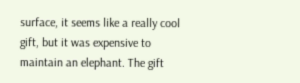surface, it seems like a really cool gift, but it was expensive to maintain an elephant. The gift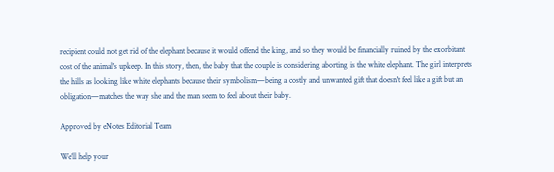recipient could not get rid of the elephant because it would offend the king, and so they would be financially ruined by the exorbitant cost of the animal's upkeep. In this story, then, the baby that the couple is considering aborting is the white elephant. The girl interprets the hills as looking like white elephants because their symbolism—being a costly and unwanted gift that doesn't feel like a gift but an obligation—matches the way she and the man seem to feel about their baby.

Approved by eNotes Editorial Team

We’ll help your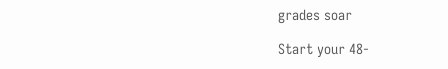grades soar

Start your 48-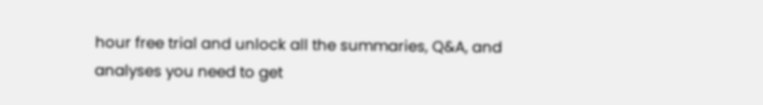hour free trial and unlock all the summaries, Q&A, and analyses you need to get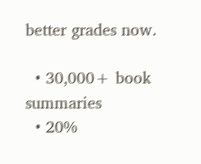better grades now.

  • 30,000+ book summaries
  • 20%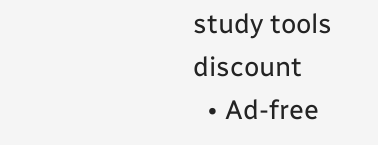study tools discount
  • Ad-free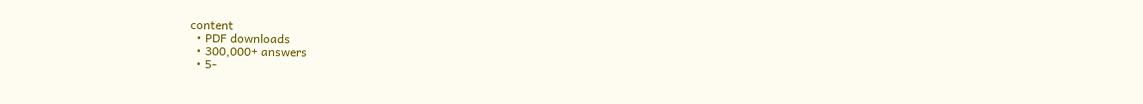content
  • PDF downloads
  • 300,000+ answers
  • 5-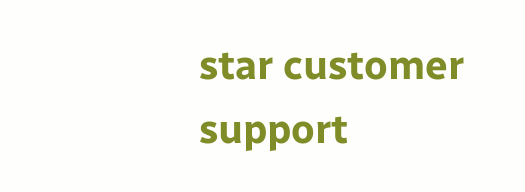star customer support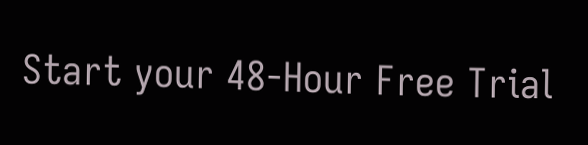Start your 48-Hour Free Trial